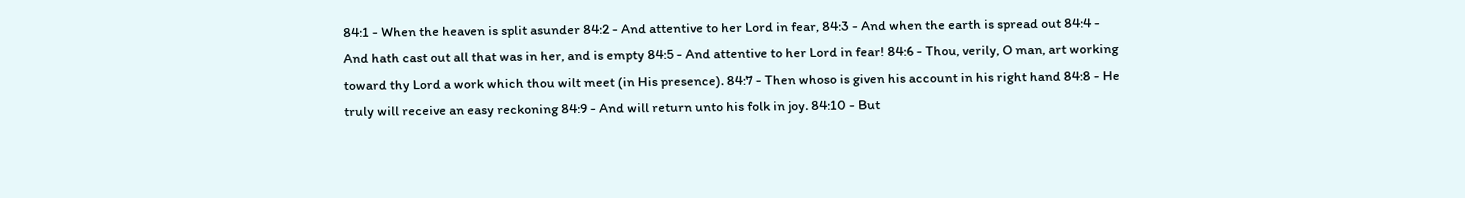84:1 - When the heaven is split asunder 84:2 - And attentive to her Lord in fear, 84:3 - And when the earth is spread out 84:4 - And hath cast out all that was in her, and is empty 84:5 - And attentive to her Lord in fear! 84:6 - Thou, verily, O man, art working toward thy Lord a work which thou wilt meet (in His presence). 84:7 - Then whoso is given his account in his right hand 84:8 - He truly will receive an easy reckoning 84:9 - And will return unto his folk in joy. 84:10 - But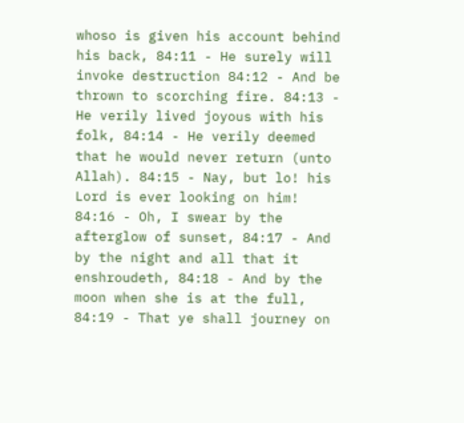whoso is given his account behind his back, 84:11 - He surely will invoke destruction 84:12 - And be thrown to scorching fire. 84:13 - He verily lived joyous with his folk, 84:14 - He verily deemed that he would never return (unto Allah). 84:15 - Nay, but lo! his Lord is ever looking on him! 84:16 - Oh, I swear by the afterglow of sunset, 84:17 - And by the night and all that it enshroudeth, 84:18 - And by the moon when she is at the full, 84:19 - That ye shall journey on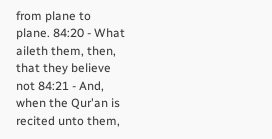from plane to plane. 84:20 - What aileth them, then, that they believe not 84:21 - And, when the Qur'an is recited unto them,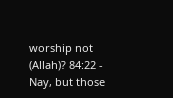worship not (Allah)? 84:22 - Nay, but those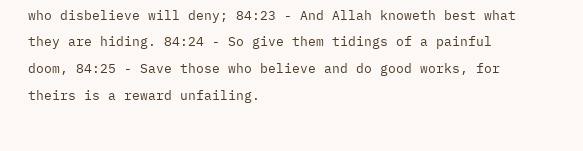who disbelieve will deny; 84:23 - And Allah knoweth best what they are hiding. 84:24 - So give them tidings of a painful doom, 84:25 - Save those who believe and do good works, for theirs is a reward unfailing.